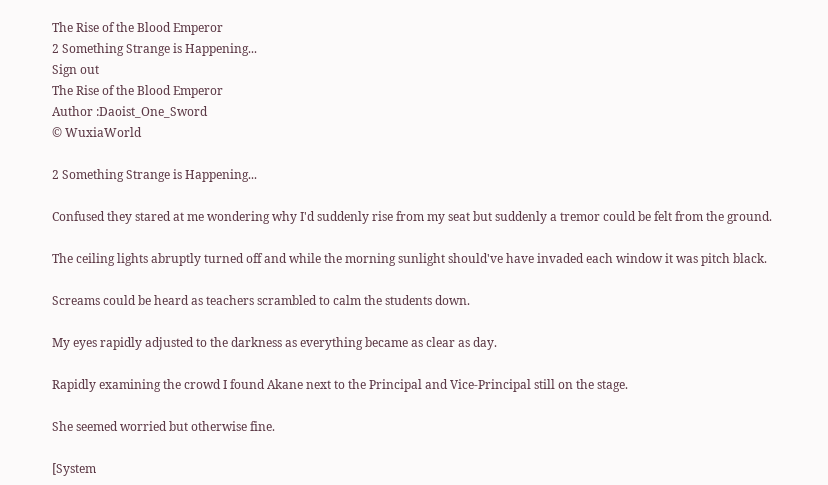The Rise of the Blood Emperor
2 Something Strange is Happening...
Sign out
The Rise of the Blood Emperor
Author :Daoist_One_Sword
© WuxiaWorld

2 Something Strange is Happening...

Confused they stared at me wondering why I'd suddenly rise from my seat but suddenly a tremor could be felt from the ground.

The ceiling lights abruptly turned off and while the morning sunlight should've have invaded each window it was pitch black.

Screams could be heard as teachers scrambled to calm the students down.

My eyes rapidly adjusted to the darkness as everything became as clear as day.

Rapidly examining the crowd I found Akane next to the Principal and Vice-Principal still on the stage.

She seemed worried but otherwise fine.

[System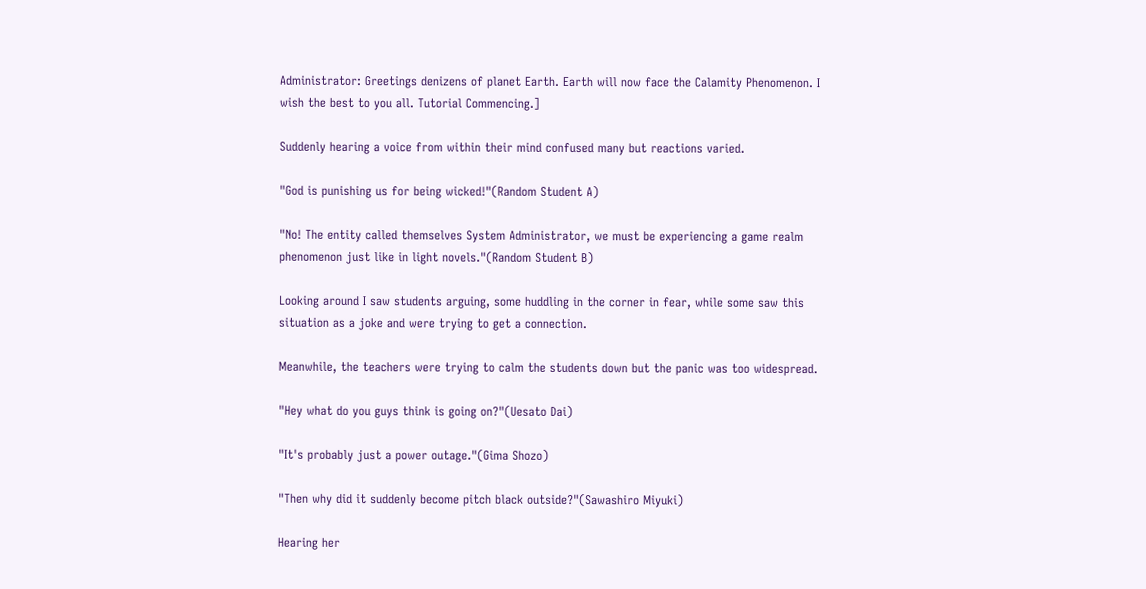Administrator: Greetings denizens of planet Earth. Earth will now face the Calamity Phenomenon. I wish the best to you all. Tutorial Commencing.]

Suddenly hearing a voice from within their mind confused many but reactions varied.

"God is punishing us for being wicked!"(Random Student A)

"No! The entity called themselves System Administrator, we must be experiencing a game realm phenomenon just like in light novels."(Random Student B)

Looking around I saw students arguing, some huddling in the corner in fear, while some saw this situation as a joke and were trying to get a connection.

Meanwhile, the teachers were trying to calm the students down but the panic was too widespread.

"Hey what do you guys think is going on?"(Uesato Dai)

"It's probably just a power outage."(Gima Shozo)

"Then why did it suddenly become pitch black outside?"(Sawashiro Miyuki)

Hearing her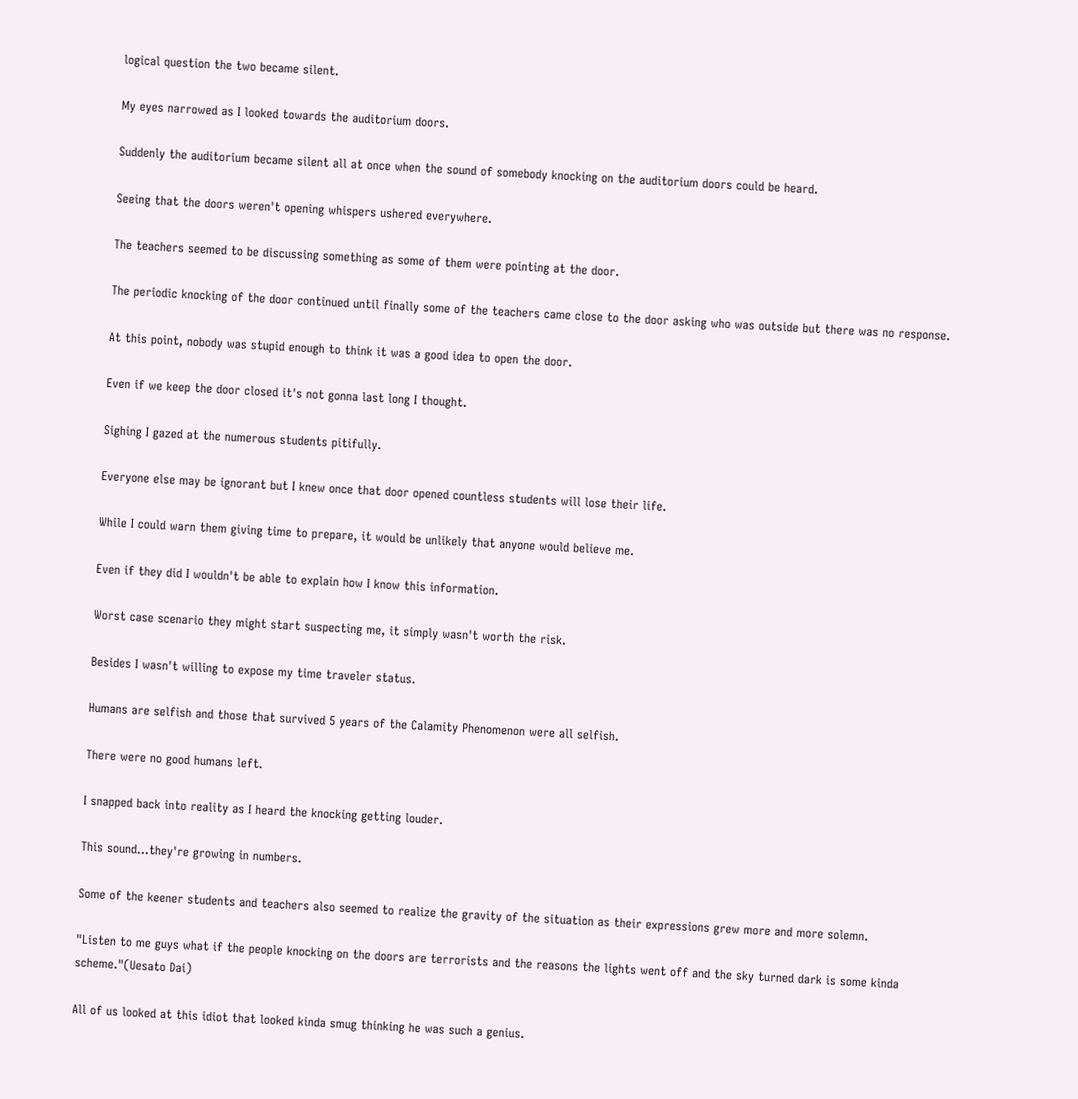logical question the two became silent.

My eyes narrowed as I looked towards the auditorium doors.

Suddenly the auditorium became silent all at once when the sound of somebody knocking on the auditorium doors could be heard.

Seeing that the doors weren't opening whispers ushered everywhere.

The teachers seemed to be discussing something as some of them were pointing at the door.

The periodic knocking of the door continued until finally some of the teachers came close to the door asking who was outside but there was no response.

At this point, nobody was stupid enough to think it was a good idea to open the door.

Even if we keep the door closed it's not gonna last long I thought.

Sighing I gazed at the numerous students pitifully.

Everyone else may be ignorant but I knew once that door opened countless students will lose their life.

While I could warn them giving time to prepare, it would be unlikely that anyone would believe me.

Even if they did I wouldn't be able to explain how I know this information.

Worst case scenario they might start suspecting me, it simply wasn't worth the risk.

Besides I wasn't willing to expose my time traveler status.

Humans are selfish and those that survived 5 years of the Calamity Phenomenon were all selfish.

There were no good humans left.

I snapped back into reality as I heard the knocking getting louder.

This sound...they're growing in numbers.

Some of the keener students and teachers also seemed to realize the gravity of the situation as their expressions grew more and more solemn.

"Listen to me guys what if the people knocking on the doors are terrorists and the reasons the lights went off and the sky turned dark is some kinda scheme."(Uesato Dai)

All of us looked at this idiot that looked kinda smug thinking he was such a genius.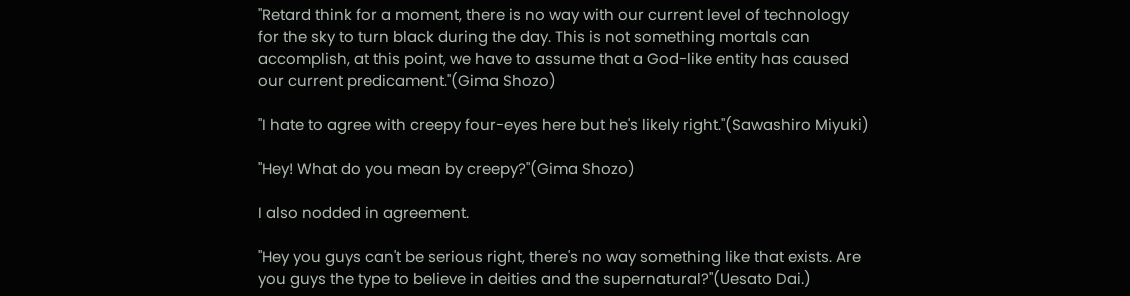"Retard think for a moment, there is no way with our current level of technology for the sky to turn black during the day. This is not something mortals can accomplish, at this point, we have to assume that a God-like entity has caused our current predicament."(Gima Shozo)

"I hate to agree with creepy four-eyes here but he's likely right."(Sawashiro Miyuki)

"Hey! What do you mean by creepy?"(Gima Shozo)

I also nodded in agreement.

"Hey you guys can't be serious right, there's no way something like that exists. Are you guys the type to believe in deities and the supernatural?"(Uesato Dai.)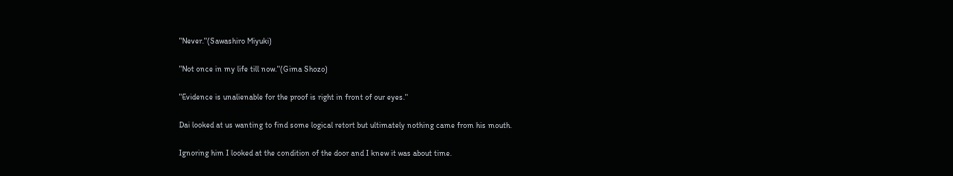"Never."(Sawashiro Miyuki)

"Not once in my life till now."(Gima Shozo)

"Evidence is unalienable for the proof is right in front of our eyes."

Dai looked at us wanting to find some logical retort but ultimately nothing came from his mouth.

Ignoring him I looked at the condition of the door and I knew it was about time.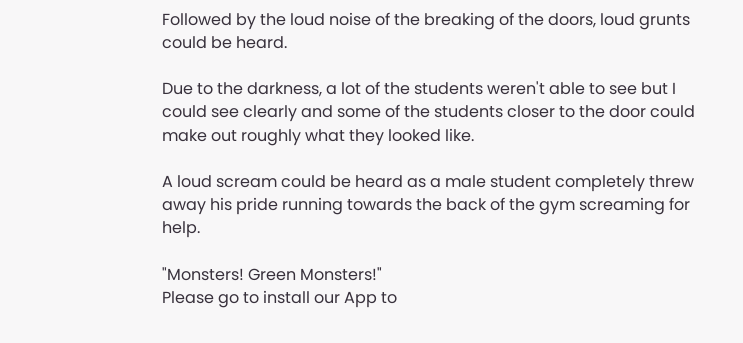Followed by the loud noise of the breaking of the doors, loud grunts could be heard.

Due to the darkness, a lot of the students weren't able to see but I could see clearly and some of the students closer to the door could make out roughly what they looked like.

A loud scream could be heard as a male student completely threw away his pride running towards the back of the gym screaming for help.

"Monsters! Green Monsters!"
Please go to install our App to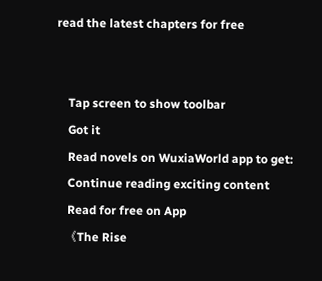read the latest chapters for free


    Tap screen to show toolbar
    Got it
    Read novels on WuxiaWorld app to get:
    Continue reading exciting content
    Read for free on App
    《The Rise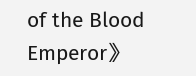of the Blood Emperor》